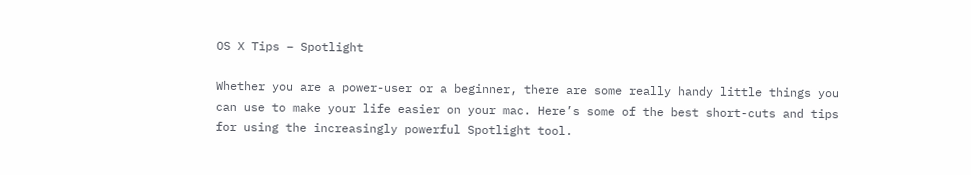OS X Tips – Spotlight

Whether you are a power-user or a beginner, there are some really handy little things you can use to make your life easier on your mac. Here’s some of the best short-cuts and tips for using the increasingly powerful Spotlight tool.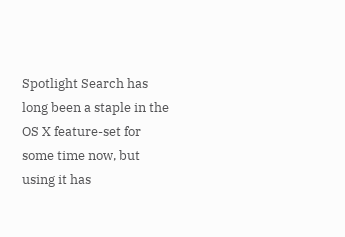Spotlight Search has long been a staple in the OS X feature-set for some time now, but using it has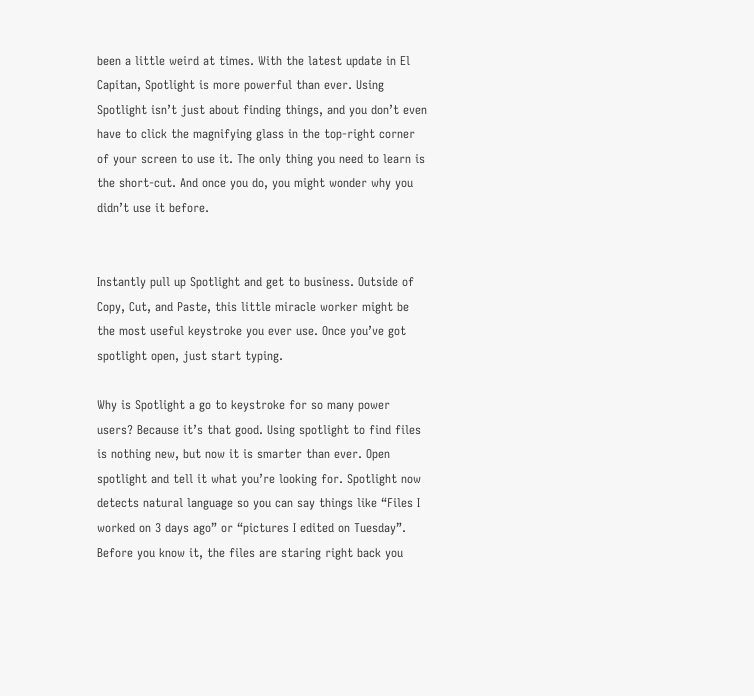been a little weird at times. With the latest update in El Capitan, Spotlight is more powerful than ever. Using Spotlight isn’t just about finding things, and you don’t even have to click the magnifying glass in the top-right corner of your screen to use it. The only thing you need to learn is the short-cut. And once you do, you might wonder why you didn’t use it before.


Instantly pull up Spotlight and get to business. Outside of Copy, Cut, and Paste, this little miracle worker might be the most useful keystroke you ever use. Once you’ve got spotlight open, just start typing.

Why is Spotlight a go to keystroke for so many power users? Because it’s that good. Using spotlight to find files is nothing new, but now it is smarter than ever. Open spotlight and tell it what you’re looking for. Spotlight now detects natural language so you can say things like “Files I worked on 3 days ago” or “pictures I edited on Tuesday”. Before you know it, the files are staring right back you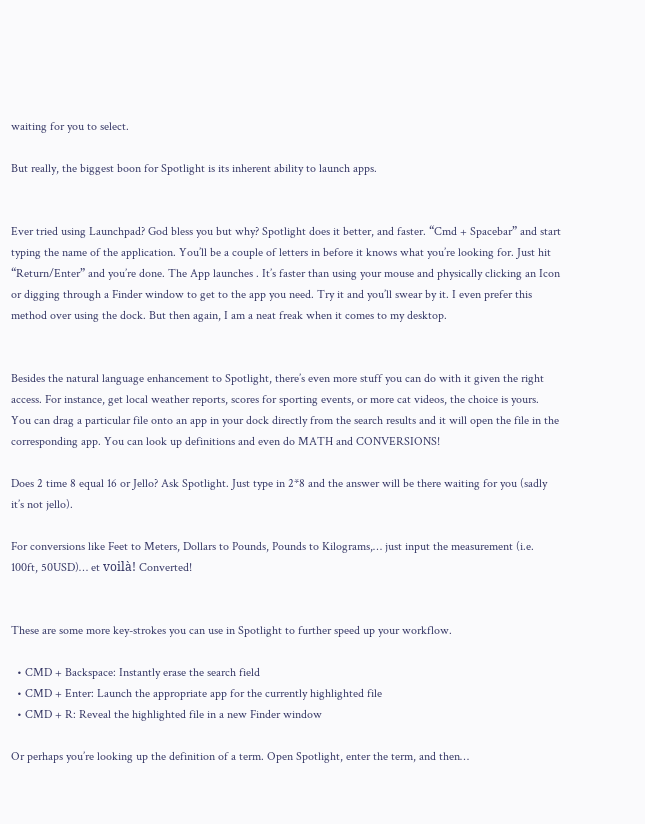waiting for you to select.

But really, the biggest boon for Spotlight is its inherent ability to launch apps.


Ever tried using Launchpad? God bless you but why? Spotlight does it better, and faster. “Cmd + Spacebar” and start typing the name of the application. You’ll be a couple of letters in before it knows what you’re looking for. Just hit “Return/Enter” and you’re done. The App launches . It’s faster than using your mouse and physically clicking an Icon or digging through a Finder window to get to the app you need. Try it and you’ll swear by it. I even prefer this method over using the dock. But then again, I am a neat freak when it comes to my desktop.


Besides the natural language enhancement to Spotlight, there’s even more stuff you can do with it given the right access. For instance, get local weather reports, scores for sporting events, or more cat videos, the choice is yours. You can drag a particular file onto an app in your dock directly from the search results and it will open the file in the corresponding app. You can look up definitions and even do MATH and CONVERSIONS!

Does 2 time 8 equal 16 or Jello? Ask Spotlight. Just type in 2*8 and the answer will be there waiting for you (sadly it’s not jello).

For conversions like Feet to Meters, Dollars to Pounds, Pounds to Kilograms,… just input the measurement (i.e. 100ft, 50USD)… et voilà! Converted!


These are some more key-strokes you can use in Spotlight to further speed up your workflow.

  • CMD + Backspace: Instantly erase the search field
  • CMD + Enter: Launch the appropriate app for the currently highlighted file
  • CMD + R: Reveal the highlighted file in a new Finder window

Or perhaps you’re looking up the definition of a term. Open Spotlight, enter the term, and then…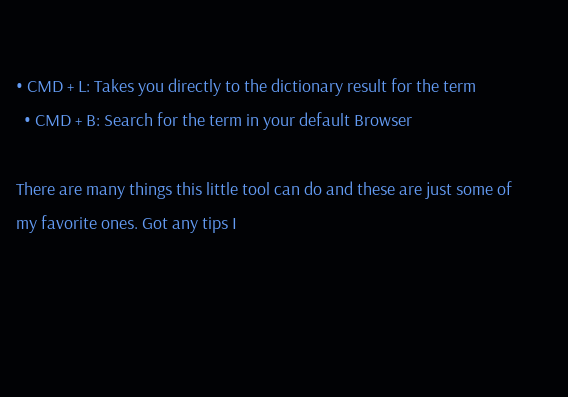• CMD + L: Takes you directly to the dictionary result for the term
  • CMD + B: Search for the term in your default Browser

There are many things this little tool can do and these are just some of my favorite ones. Got any tips I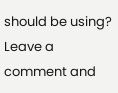should be using? Leave a comment and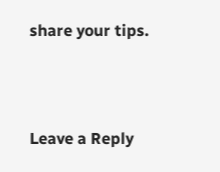share your tips.



Leave a Reply